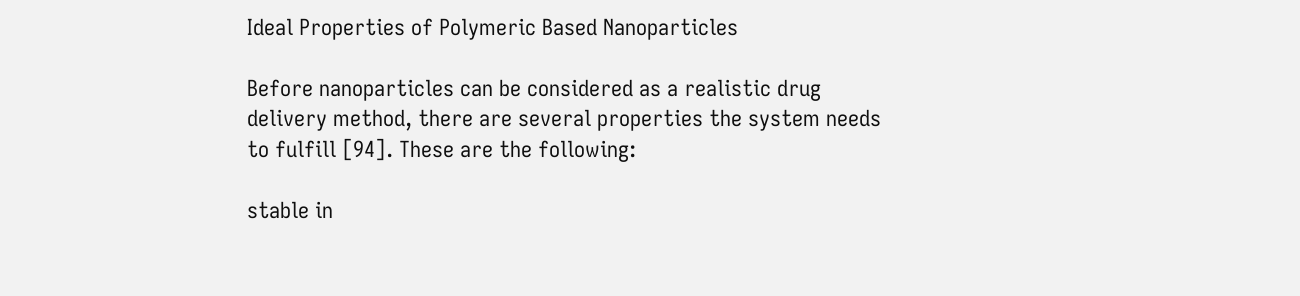Ideal Properties of Polymeric Based Nanoparticles

Before nanoparticles can be considered as a realistic drug delivery method, there are several properties the system needs to fulfill [94]. These are the following:

stable in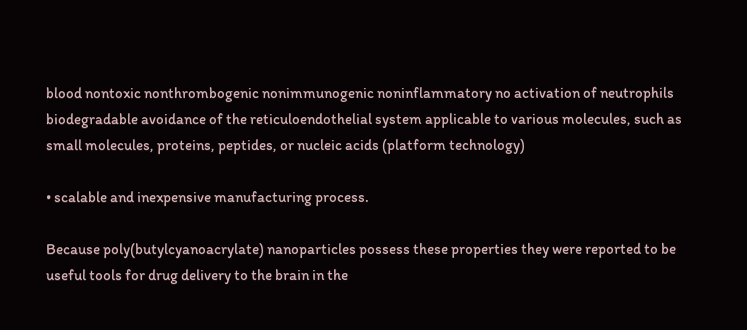blood nontoxic nonthrombogenic nonimmunogenic noninflammatory no activation of neutrophils biodegradable avoidance of the reticuloendothelial system applicable to various molecules, such as small molecules, proteins, peptides, or nucleic acids (platform technology)

• scalable and inexpensive manufacturing process.

Because poly(butylcyanoacrylate) nanoparticles possess these properties they were reported to be useful tools for drug delivery to the brain in the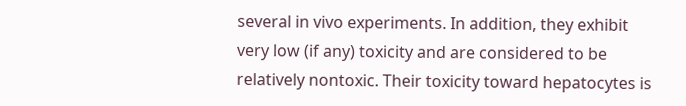several in vivo experiments. In addition, they exhibit very low (if any) toxicity and are considered to be relatively nontoxic. Their toxicity toward hepatocytes is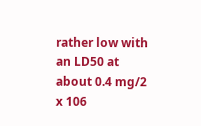rather low with an LD50 at about 0.4 mg/2 x 106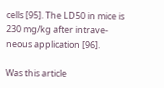cells [95]. The LD50 in mice is 230 mg/kg after intrave-neous application [96].

Was this article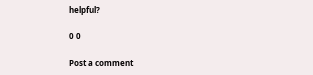helpful?

0 0

Post a comment